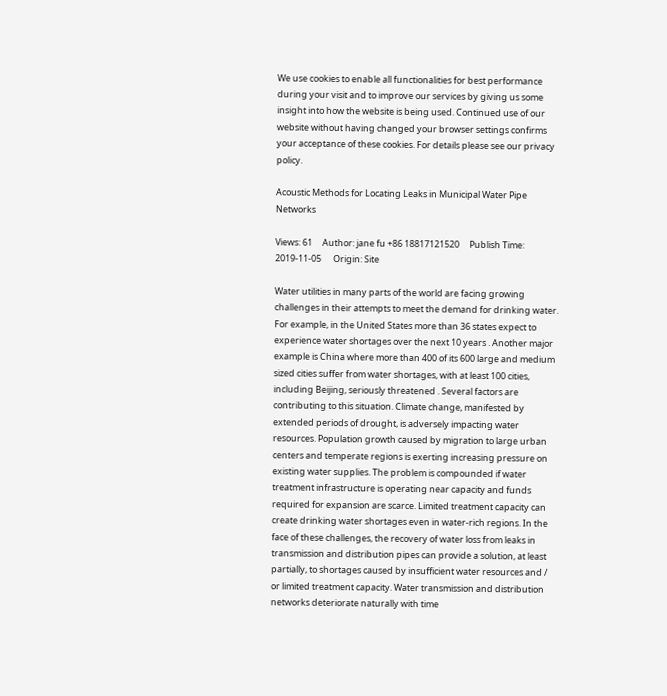We use cookies to enable all functionalities for best performance during your visit and to improve our services by giving us some insight into how the website is being used. Continued use of our website without having changed your browser settings confirms your acceptance of these cookies. For details please see our privacy policy.

Acoustic Methods for Locating Leaks in Municipal Water Pipe Networks

Views: 61     Author: jane fu +86 18817121520     Publish Time: 2019-11-05      Origin: Site

Water utilities in many parts of the world are facing growing challenges in their attempts to meet the demand for drinking water. For example, in the United States more than 36 states expect to experience water shortages over the next 10 years . Another major example is China where more than 400 of its 600 large and medium sized cities suffer from water shortages, with at least 100 cities, including Beijing, seriously threatened . Several factors are contributing to this situation. Climate change, manifested by extended periods of drought, is adversely impacting water resources. Population growth caused by migration to large urban centers and temperate regions is exerting increasing pressure on existing water supplies. The problem is compounded if water treatment infrastructure is operating near capacity and funds required for expansion are scarce. Limited treatment capacity can create drinking water shortages even in water-rich regions. In the face of these challenges, the recovery of water loss from leaks in transmission and distribution pipes can provide a solution, at least partially, to shortages caused by insufficient water resources and / or limited treatment capacity. Water transmission and distribution networks deteriorate naturally with time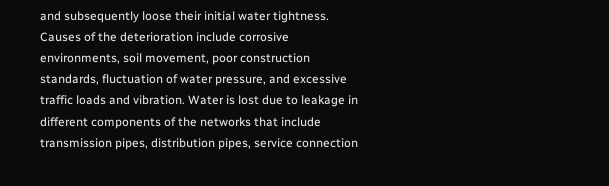and subsequently loose their initial water tightness. Causes of the deterioration include corrosive environments, soil movement, poor construction standards, fluctuation of water pressure, and excessive traffic loads and vibration. Water is lost due to leakage in different components of the networks that include transmission pipes, distribution pipes, service connection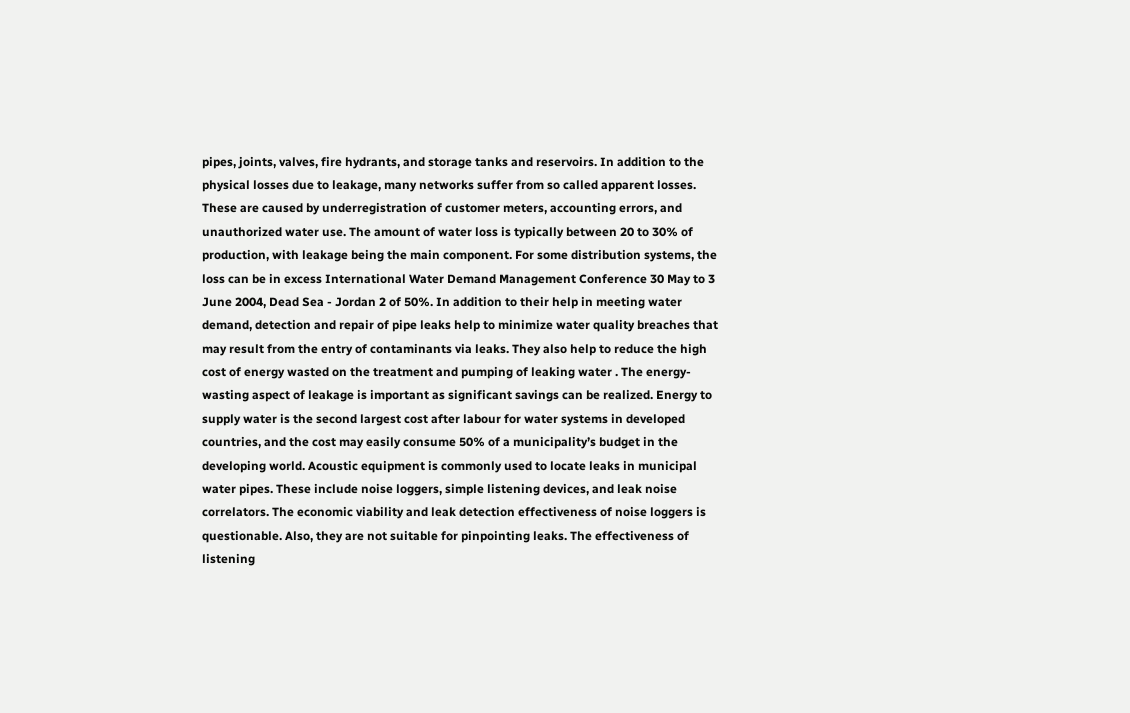pipes, joints, valves, fire hydrants, and storage tanks and reservoirs. In addition to the physical losses due to leakage, many networks suffer from so called apparent losses. These are caused by underregistration of customer meters, accounting errors, and unauthorized water use. The amount of water loss is typically between 20 to 30% of production, with leakage being the main component. For some distribution systems, the loss can be in excess International Water Demand Management Conference 30 May to 3 June 2004, Dead Sea - Jordan 2 of 50%. In addition to their help in meeting water demand, detection and repair of pipe leaks help to minimize water quality breaches that may result from the entry of contaminants via leaks. They also help to reduce the high cost of energy wasted on the treatment and pumping of leaking water . The energy-wasting aspect of leakage is important as significant savings can be realized. Energy to supply water is the second largest cost after labour for water systems in developed countries, and the cost may easily consume 50% of a municipality’s budget in the developing world. Acoustic equipment is commonly used to locate leaks in municipal water pipes. These include noise loggers, simple listening devices, and leak noise correlators. The economic viability and leak detection effectiveness of noise loggers is questionable. Also, they are not suitable for pinpointing leaks. The effectiveness of listening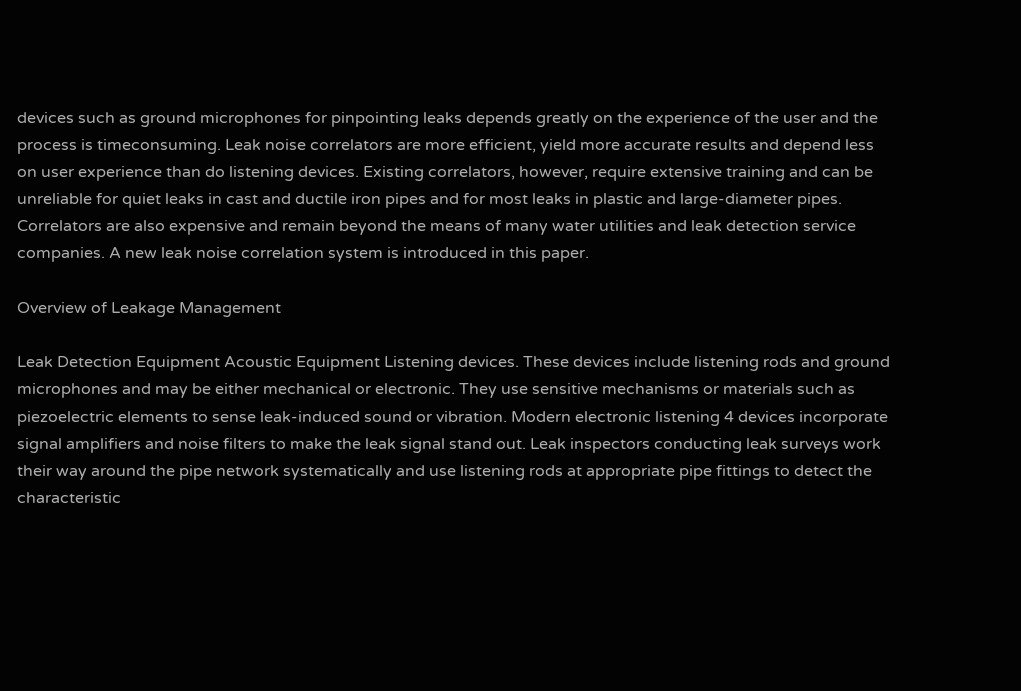devices such as ground microphones for pinpointing leaks depends greatly on the experience of the user and the process is timeconsuming. Leak noise correlators are more efficient, yield more accurate results and depend less on user experience than do listening devices. Existing correlators, however, require extensive training and can be unreliable for quiet leaks in cast and ductile iron pipes and for most leaks in plastic and large-diameter pipes. Correlators are also expensive and remain beyond the means of many water utilities and leak detection service companies. A new leak noise correlation system is introduced in this paper.

Overview of Leakage Management

Leak Detection Equipment Acoustic Equipment Listening devices. These devices include listening rods and ground microphones and may be either mechanical or electronic. They use sensitive mechanisms or materials such as piezoelectric elements to sense leak-induced sound or vibration. Modern electronic listening 4 devices incorporate signal amplifiers and noise filters to make the leak signal stand out. Leak inspectors conducting leak surveys work their way around the pipe network systematically and use listening rods at appropriate pipe fittings to detect the characteristic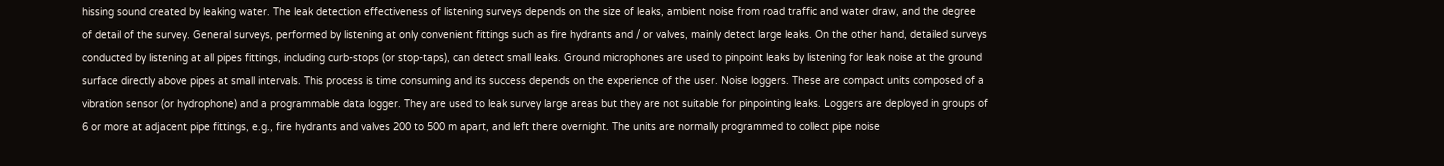hissing sound created by leaking water. The leak detection effectiveness of listening surveys depends on the size of leaks, ambient noise from road traffic and water draw, and the degree of detail of the survey. General surveys, performed by listening at only convenient fittings such as fire hydrants and / or valves, mainly detect large leaks. On the other hand, detailed surveys conducted by listening at all pipes fittings, including curb-stops (or stop-taps), can detect small leaks. Ground microphones are used to pinpoint leaks by listening for leak noise at the ground surface directly above pipes at small intervals. This process is time consuming and its success depends on the experience of the user. Noise loggers. These are compact units composed of a vibration sensor (or hydrophone) and a programmable data logger. They are used to leak survey large areas but they are not suitable for pinpointing leaks. Loggers are deployed in groups of 6 or more at adjacent pipe fittings, e.g., fire hydrants and valves 200 to 500 m apart, and left there overnight. The units are normally programmed to collect pipe noise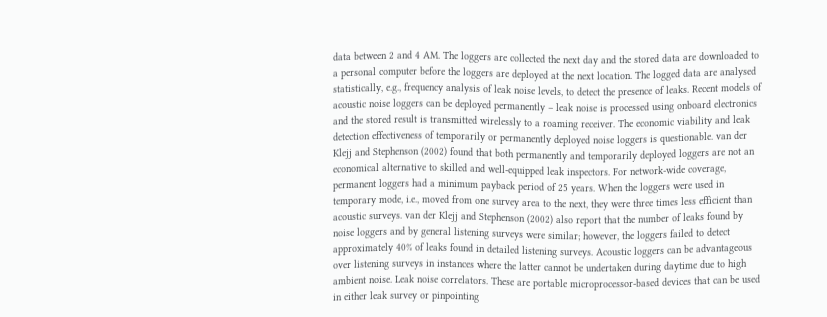data between 2 and 4 AM. The loggers are collected the next day and the stored data are downloaded to a personal computer before the loggers are deployed at the next location. The logged data are analysed statistically, e.g., frequency analysis of leak noise levels, to detect the presence of leaks. Recent models of acoustic noise loggers can be deployed permanently – leak noise is processed using onboard electronics and the stored result is transmitted wirelessly to a roaming receiver. The economic viability and leak detection effectiveness of temporarily or permanently deployed noise loggers is questionable. van der Klejj and Stephenson (2002) found that both permanently and temporarily deployed loggers are not an economical alternative to skilled and well-equipped leak inspectors. For network-wide coverage, permanent loggers had a minimum payback period of 25 years. When the loggers were used in temporary mode, i.e., moved from one survey area to the next, they were three times less efficient than acoustic surveys. van der Klejj and Stephenson (2002) also report that the number of leaks found by noise loggers and by general listening surveys were similar; however, the loggers failed to detect approximately 40% of leaks found in detailed listening surveys. Acoustic loggers can be advantageous over listening surveys in instances where the latter cannot be undertaken during daytime due to high ambient noise. Leak noise correlators. These are portable microprocessor-based devices that can be used in either leak survey or pinpointing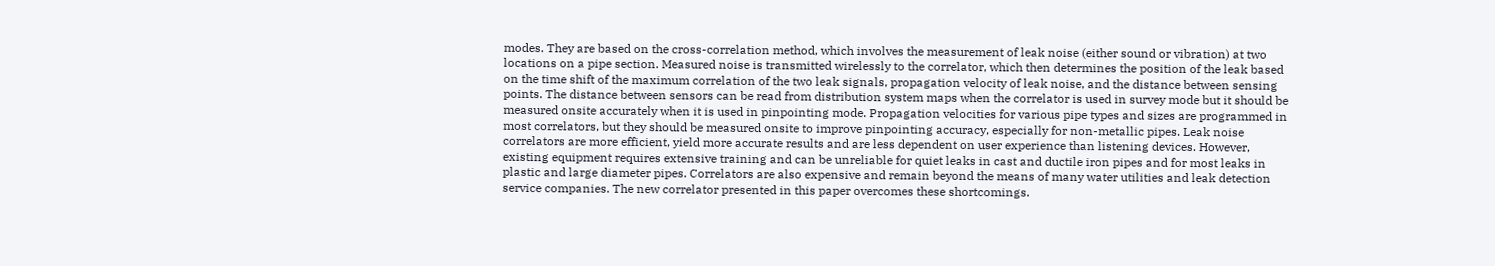modes. They are based on the cross-correlation method, which involves the measurement of leak noise (either sound or vibration) at two locations on a pipe section. Measured noise is transmitted wirelessly to the correlator, which then determines the position of the leak based on the time shift of the maximum correlation of the two leak signals, propagation velocity of leak noise, and the distance between sensing points. The distance between sensors can be read from distribution system maps when the correlator is used in survey mode but it should be measured onsite accurately when it is used in pinpointing mode. Propagation velocities for various pipe types and sizes are programmed in most correlators, but they should be measured onsite to improve pinpointing accuracy, especially for non-metallic pipes. Leak noise correlators are more efficient, yield more accurate results and are less dependent on user experience than listening devices. However, existing equipment requires extensive training and can be unreliable for quiet leaks in cast and ductile iron pipes and for most leaks in plastic and large diameter pipes. Correlators are also expensive and remain beyond the means of many water utilities and leak detection service companies. The new correlator presented in this paper overcomes these shortcomings.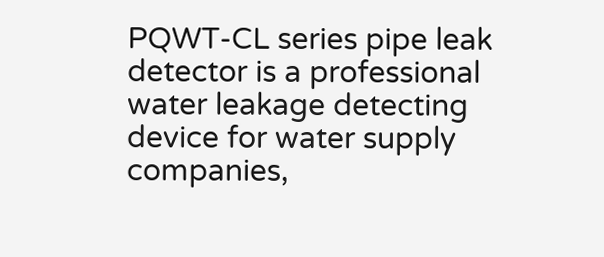PQWT-CL series pipe leak detector is a professional water leakage detecting device for water supply companies,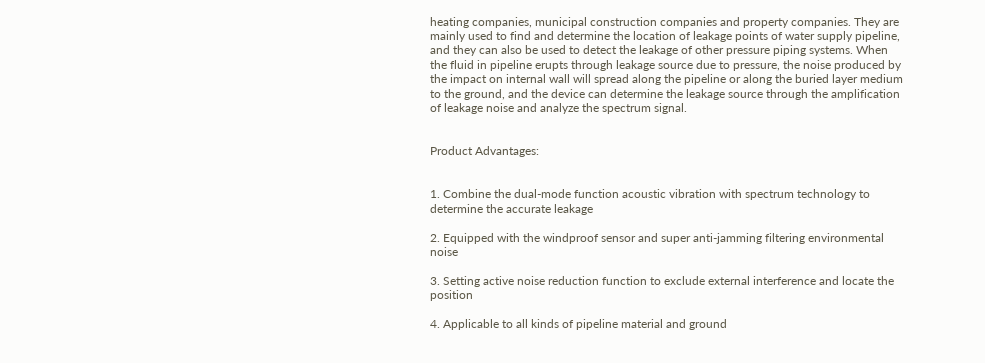heating companies, municipal construction companies and property companies. They are mainly used to find and determine the location of leakage points of water supply pipeline, and they can also be used to detect the leakage of other pressure piping systems. When the fluid in pipeline erupts through leakage source due to pressure, the noise produced by the impact on internal wall will spread along the pipeline or along the buried layer medium to the ground, and the device can determine the leakage source through the amplification of leakage noise and analyze the spectrum signal.


Product Advantages:


1. Combine the dual-mode function acoustic vibration with spectrum technology to determine the accurate leakage

2. Equipped with the windproof sensor and super anti-jamming filtering environmental noise

3. Setting active noise reduction function to exclude external interference and locate the position

4. Applicable to all kinds of pipeline material and ground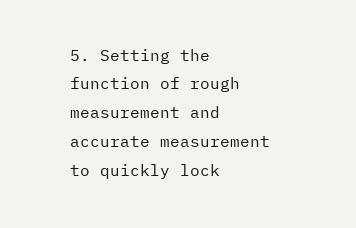5. Setting the function of rough measurement and accurate measurement to quickly lock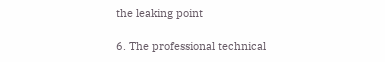the leaking point

6. The professional technical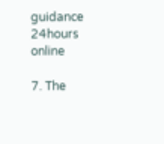guidance 24hours online

7. The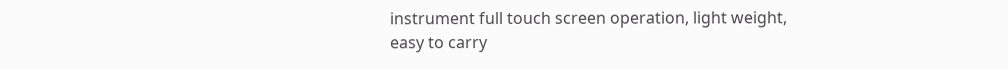instrument full touch screen operation, light weight, easy to carry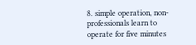8. simple operation, non-professionals learn to operate for five minutes